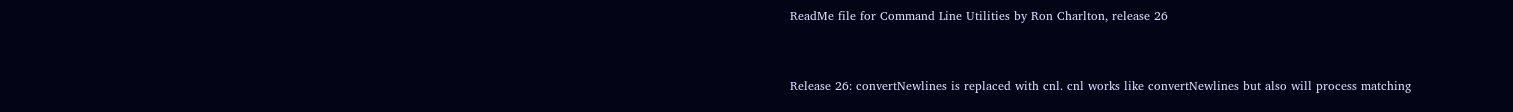ReadMe file for Command Line Utilities by Ron Charlton, release 26



Release 26: convertNewlines is replaced with cnl. cnl works like convertNewlines but also will process matching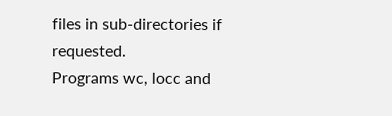files in sub-directories if requested.
Programs wc, locc and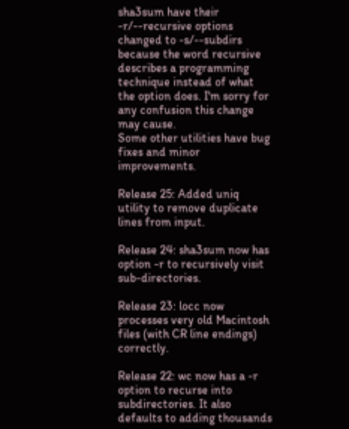sha3sum have their -r/--recursive options changed to -s/--subdirs because the word recursive describes a programming technique instead of what the option does. I'm sorry for any confusion this change may cause.
Some other utilities have bug fixes and minor improvements.

Release 25: Added uniq utility to remove duplicate lines from input.

Release 24: sha3sum now has option -r to recursively visit sub-directories.

Release 23: locc now processes very old Macintosh files (with CR line endings) correctly.

Release 22: wc now has a -r option to recurse into subdirectories. It also defaults to adding thousands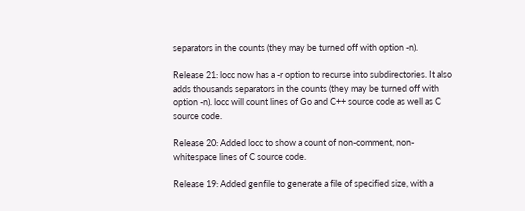separators in the counts (they may be turned off with option -n).

Release 21: locc now has a -r option to recurse into subdirectories. It also adds thousands separators in the counts (they may be turned off with option -n). locc will count lines of Go and C++ source code as well as C source code.

Release 20: Added locc to show a count of non-comment, non-whitespace lines of C source code.

Release 19: Added genfile to generate a file of specified size, with a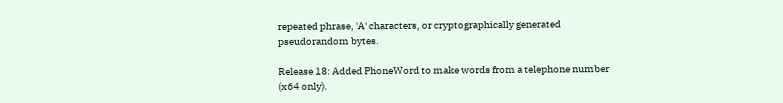repeated phrase, 'A' characters, or cryptographically generated pseudorandom bytes.

Release 18: Added PhoneWord to make words from a telephone number (x64 only).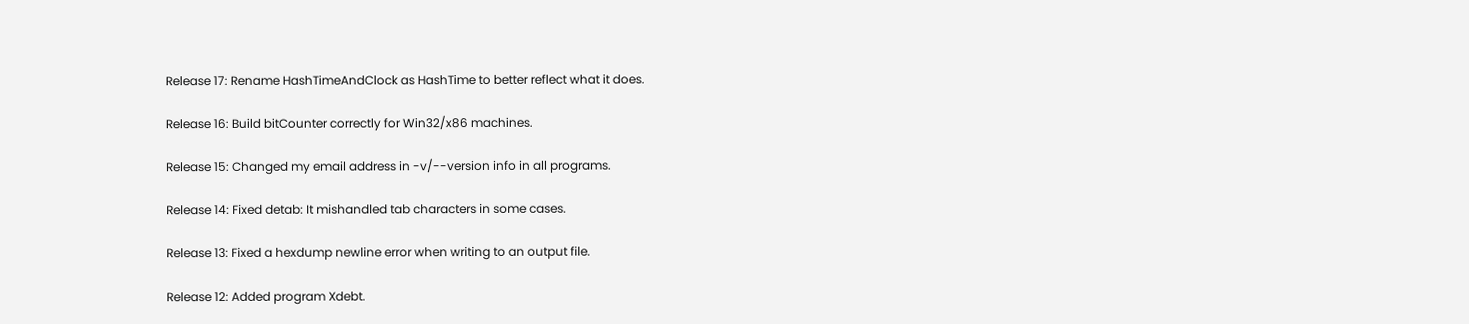Release 17: Rename HashTimeAndClock as HashTime to better reflect what it does.

Release 16: Build bitCounter correctly for Win32/x86 machines.

Release 15: Changed my email address in -v/--version info in all programs.

Release 14: Fixed detab: It mishandled tab characters in some cases.

Release 13: Fixed a hexdump newline error when writing to an output file.

Release 12: Added program Xdebt.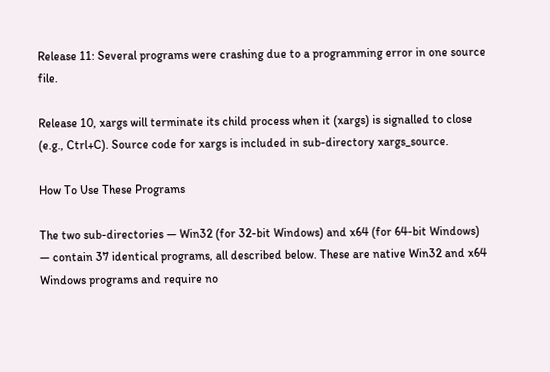Release 11: Several programs were crashing due to a programming error in one source file.

Release 10, xargs will terminate its child process when it (xargs) is signalled to close (e.g., Ctrl+C). Source code for xargs is included in sub-directory xargs_source.

How To Use These Programs

The two sub-directories — Win32 (for 32-bit Windows) and x64 (for 64-bit Windows) — contain 37 identical programs, all described below. These are native Win32 and x64 Windows programs and require no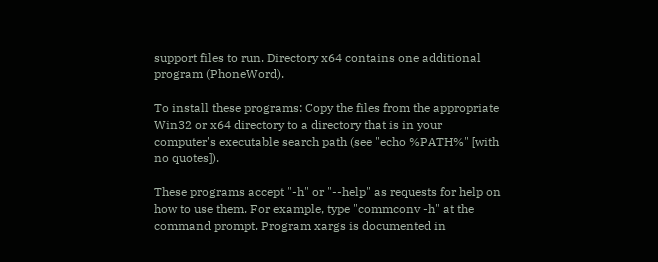support files to run. Directory x64 contains one additional program (PhoneWord).

To install these programs: Copy the files from the appropriate Win32 or x64 directory to a directory that is in your computer's executable search path (see "echo %PATH%" [with no quotes]).

These programs accept "-h" or "--help" as requests for help on how to use them. For example, type "commconv -h" at the command prompt. Program xargs is documented in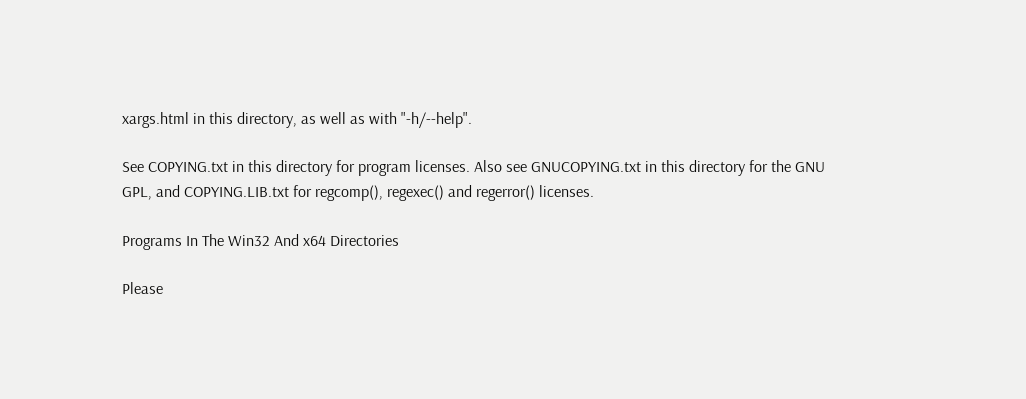xargs.html in this directory, as well as with "-h/--help".

See COPYING.txt in this directory for program licenses. Also see GNUCOPYING.txt in this directory for the GNU GPL, and COPYING.LIB.txt for regcomp(), regexec() and regerror() licenses.

Programs In The Win32 And x64 Directories

Please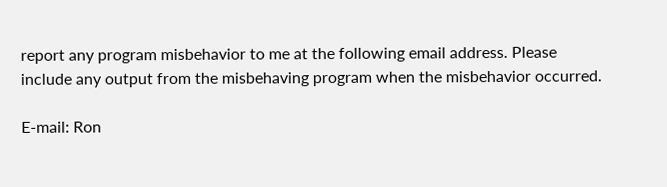report any program misbehavior to me at the following email address. Please include any output from the misbehaving program when the misbehavior occurred.

E-mail: Ron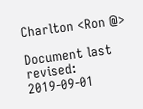Charlton <Ron @>

Document last revised: 2019-09-01